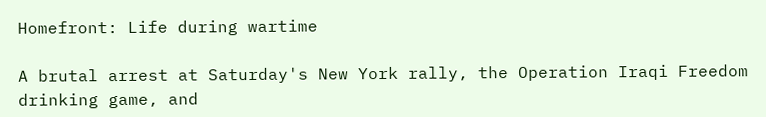Homefront: Life during wartime

A brutal arrest at Saturday's New York rally, the Operation Iraqi Freedom drinking game, and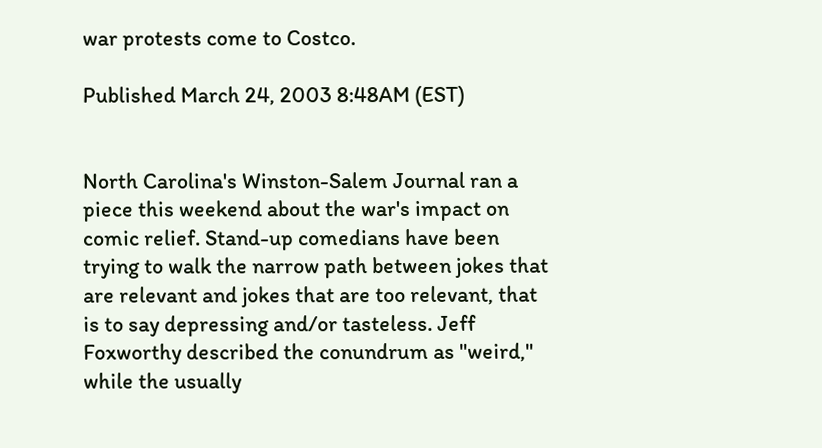war protests come to Costco.

Published March 24, 2003 8:48AM (EST)


North Carolina's Winston-Salem Journal ran a piece this weekend about the war's impact on comic relief. Stand-up comedians have been trying to walk the narrow path between jokes that are relevant and jokes that are too relevant, that is to say depressing and/or tasteless. Jeff Foxworthy described the conundrum as "weird," while the usually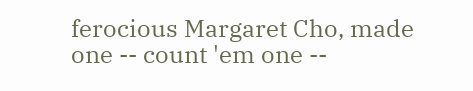ferocious Margaret Cho, made one -- count 'em one --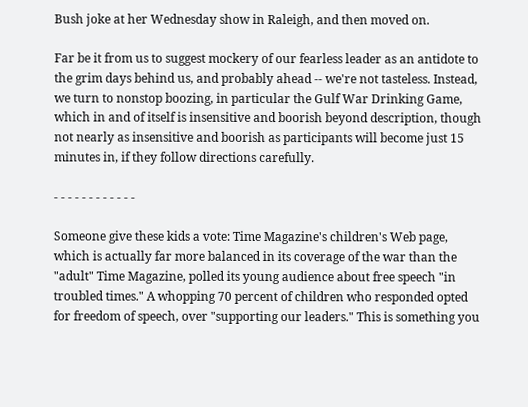Bush joke at her Wednesday show in Raleigh, and then moved on.

Far be it from us to suggest mockery of our fearless leader as an antidote to the grim days behind us, and probably ahead -- we're not tasteless. Instead, we turn to nonstop boozing, in particular the Gulf War Drinking Game, which in and of itself is insensitive and boorish beyond description, though not nearly as insensitive and boorish as participants will become just 15 minutes in, if they follow directions carefully.

- - - - - - - - - - - -

Someone give these kids a vote: Time Magazine's children's Web page, which is actually far more balanced in its coverage of the war than the "adult" Time Magazine, polled its young audience about free speech "in troubled times." A whopping 70 percent of children who responded opted for freedom of speech, over "supporting our leaders." This is something you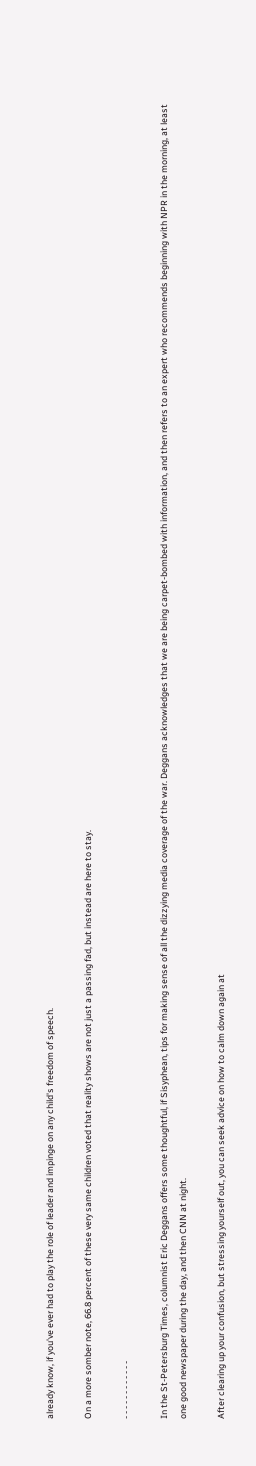already know, if you've ever had to play the role of leader and impinge on any child's freedom of speech.

On a more somber note, 66.8 percent of these very same children voted that reality shows are not just a passing fad, but instead are here to stay.

- - - - - - - - - - - -

In the St-Petersburg Times, columnist Eric Deggans offers some thoughtful, if Sisyphean, tips for making sense of all the dizzying media coverage of the war. Deggans acknowledges that we are being carpet-bombed with information, and then refers to an expert who recommends beginning with NPR in the morning, at least one good newspaper during the day, and then CNN at night.

After clearing up your confusion, but stressing yourself out, you can seek advice on how to calm down again at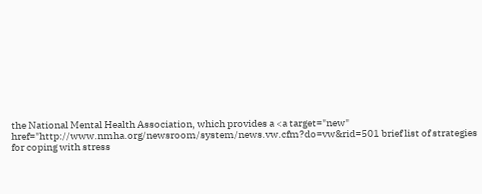the National Mental Health Association, which provides a <a target="new" href="http://www.nmha.org/newsroom/system/news.vw.cfm?do=vw&rid=501 brief list of strategies for coping with stress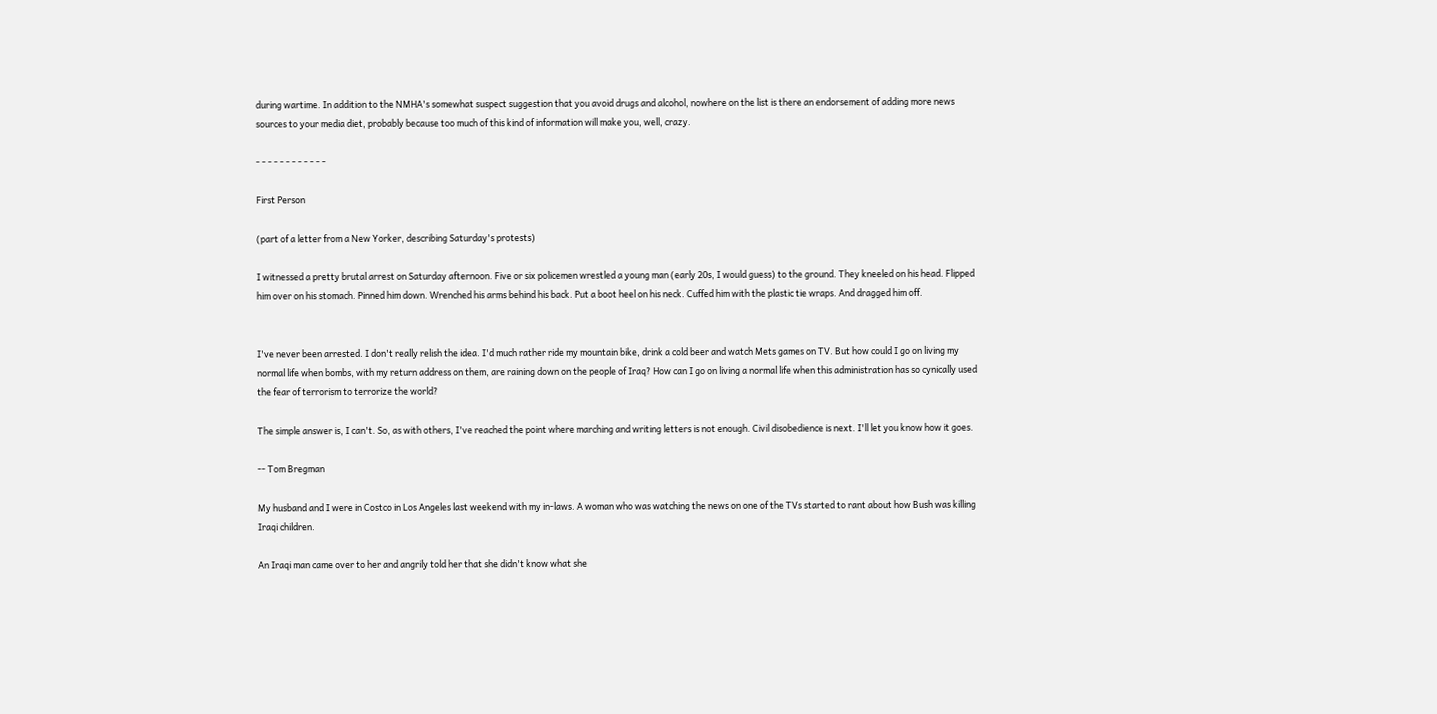during wartime. In addition to the NMHA's somewhat suspect suggestion that you avoid drugs and alcohol, nowhere on the list is there an endorsement of adding more news sources to your media diet, probably because too much of this kind of information will make you, well, crazy.

- - - - - - - - - - - -

First Person

(part of a letter from a New Yorker, describing Saturday's protests)

I witnessed a pretty brutal arrest on Saturday afternoon. Five or six policemen wrestled a young man (early 20s, I would guess) to the ground. They kneeled on his head. Flipped him over on his stomach. Pinned him down. Wrenched his arms behind his back. Put a boot heel on his neck. Cuffed him with the plastic tie wraps. And dragged him off.


I've never been arrested. I don't really relish the idea. I'd much rather ride my mountain bike, drink a cold beer and watch Mets games on TV. But how could I go on living my normal life when bombs, with my return address on them, are raining down on the people of Iraq? How can I go on living a normal life when this administration has so cynically used the fear of terrorism to terrorize the world?

The simple answer is, I can't. So, as with others, I've reached the point where marching and writing letters is not enough. Civil disobedience is next. I'll let you know how it goes.

-- Tom Bregman

My husband and I were in Costco in Los Angeles last weekend with my in-laws. A woman who was watching the news on one of the TVs started to rant about how Bush was killing Iraqi children.

An Iraqi man came over to her and angrily told her that she didn't know what she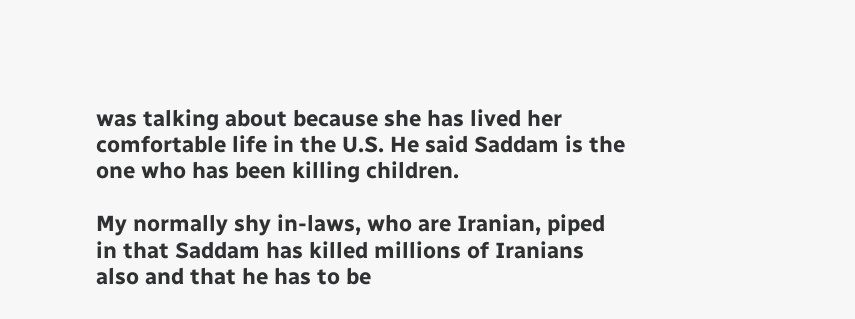was talking about because she has lived her comfortable life in the U.S. He said Saddam is the one who has been killing children.

My normally shy in-laws, who are Iranian, piped in that Saddam has killed millions of Iranians also and that he has to be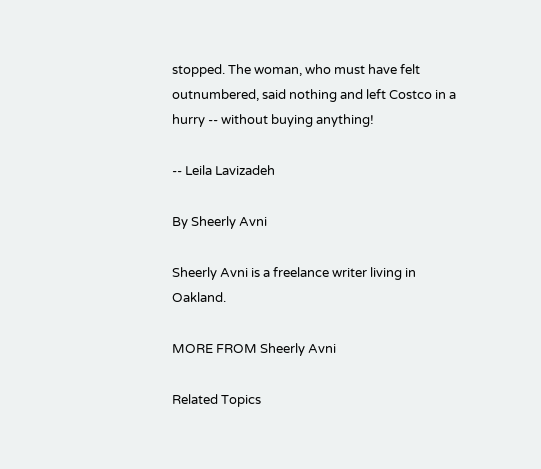stopped. The woman, who must have felt outnumbered, said nothing and left Costco in a hurry -- without buying anything!

-- Leila Lavizadeh

By Sheerly Avni

Sheerly Avni is a freelance writer living in Oakland.

MORE FROM Sheerly Avni

Related Topics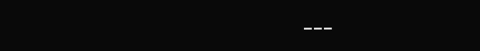---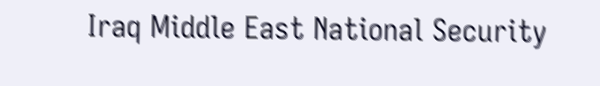Iraq Middle East National Security